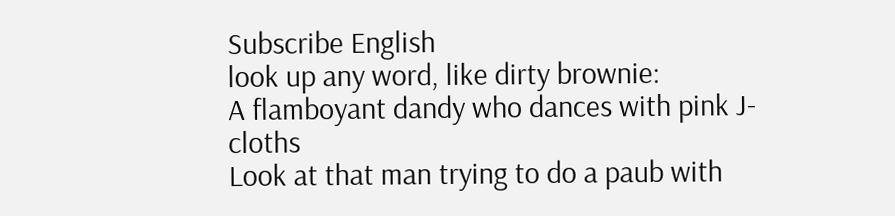Subscribe English
look up any word, like dirty brownie:
A flamboyant dandy who dances with pink J-cloths
Look at that man trying to do a paub with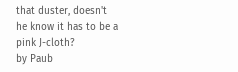that duster, doesn't he know it has to be a pink J-cloth?
by Paub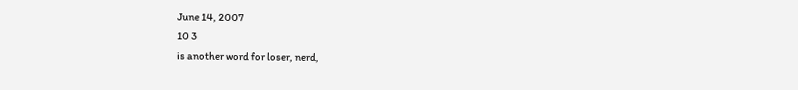June 14, 2007
10 3
is another word for loser, nerd,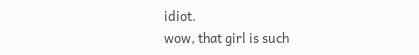idiot.
wow, that girl is such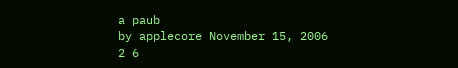a paub
by applecore November 15, 2006
2 6